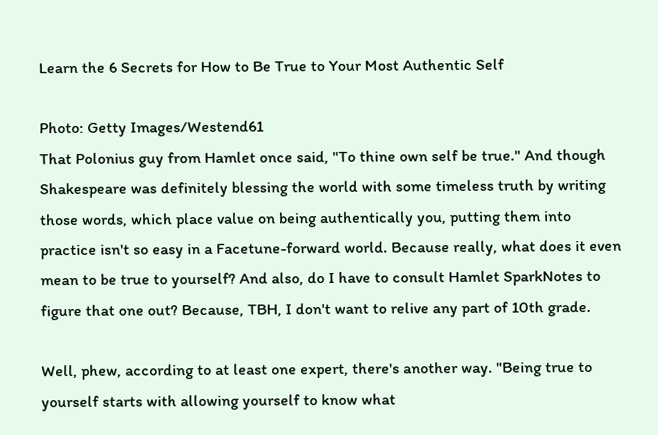Learn the 6 Secrets for How to Be True to Your Most Authentic Self

Photo: Getty Images/Westend61
That Polonius guy from Hamlet once said, "To thine own self be true." And though Shakespeare was definitely blessing the world with some timeless truth by writing those words, which place value on being authentically you, putting them into practice isn't so easy in a Facetune-forward world. Because really, what does it even mean to be true to yourself? And also, do I have to consult Hamlet SparkNotes to figure that one out? Because, TBH, I don't want to relive any part of 10th grade.

Well, phew, according to at least one expert, there's another way. "Being true to yourself starts with allowing yourself to know what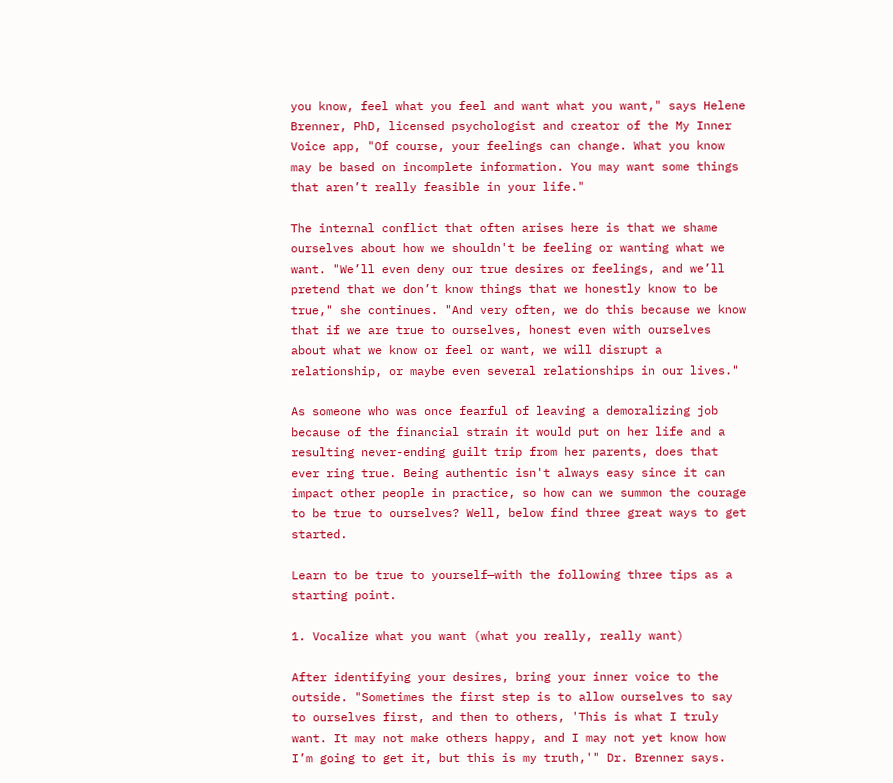you know, feel what you feel and want what you want," says Helene Brenner, PhD, licensed psychologist and creator of the My Inner Voice app, "Of course, your feelings can change. What you know may be based on incomplete information. You may want some things that aren’t really feasible in your life."

The internal conflict that often arises here is that we shame ourselves about how we shouldn't be feeling or wanting what we want. "We’ll even deny our true desires or feelings, and we’ll pretend that we don’t know things that we honestly know to be true," she continues. "And very often, we do this because we know that if we are true to ourselves, honest even with ourselves about what we know or feel or want, we will disrupt a relationship, or maybe even several relationships in our lives."

As someone who was once fearful of leaving a demoralizing job because of the financial strain it would put on her life and a resulting never-ending guilt trip from her parents, does that ever ring true. Being authentic isn't always easy since it can impact other people in practice, so how can we summon the courage to be true to ourselves? Well, below find three great ways to get started.

Learn to be true to yourself—with the following three tips as a starting point.

1. Vocalize what you want (what you really, really want)

After identifying your desires, bring your inner voice to the outside. "Sometimes the first step is to allow ourselves to say to ourselves first, and then to others, 'This is what I truly want. It may not make others happy, and I may not yet know how I’m going to get it, but this is my truth,'" Dr. Brenner says.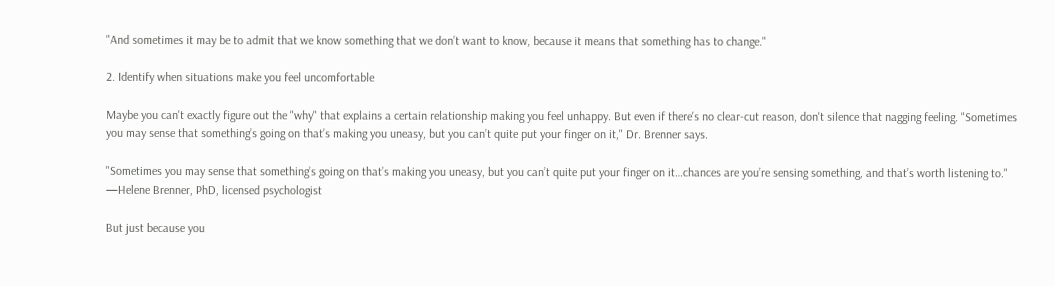"And sometimes it may be to admit that we know something that we don’t want to know, because it means that something has to change."

2. Identify when situations make you feel uncomfortable

Maybe you can't exactly figure out the "why" that explains a certain relationship making you feel unhappy. But even if there's no clear-cut reason, don't silence that nagging feeling. "Sometimes you may sense that something’s going on that’s making you uneasy, but you can’t quite put your finger on it," Dr. Brenner says.

"Sometimes you may sense that something’s going on that’s making you uneasy, but you can’t quite put your finger on it…chances are you’re sensing something, and that’s worth listening to." —Helene Brenner, PhD, licensed psychologist

But just because you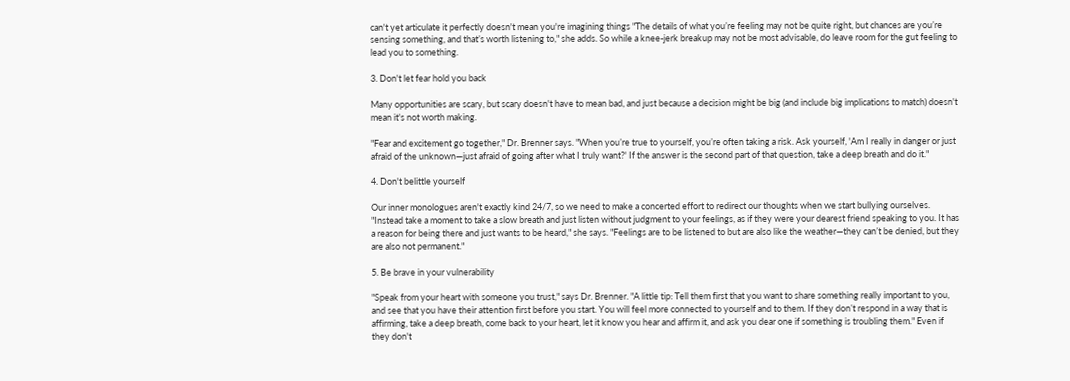can't yet articulate it perfectly doesn't mean you're imagining things "The details of what you’re feeling may not be quite right, but chances are you’re sensing something, and that’s worth listening to," she adds. So while a knee-jerk breakup may not be most advisable, do leave room for the gut feeling to lead you to something.

3. Don't let fear hold you back

Many opportunities are scary, but scary doesn't have to mean bad, and just because a decision might be big (and include big implications to match) doesn't mean it's not worth making.

"Fear and excitement go together," Dr. Brenner says. "When you’re true to yourself, you’re often taking a risk. Ask yourself, 'Am I really in danger or just afraid of the unknown—just afraid of going after what I truly want?' If the answer is the second part of that question, take a deep breath and do it."

4. Don't belittle yourself

Our inner monologues aren't exactly kind 24/7, so we need to make a concerted effort to redirect our thoughts when we start bullying ourselves. "Instead take a moment to take a slow breath and just listen without judgment to your feelings, as if they were your dearest friend speaking to you. It has a reason for being there and just wants to be heard," she says. "Feelings are to be listened to but are also like the weather—they can’t be denied, but they are also not permanent."

5. Be brave in your vulnerability

"Speak from your heart with someone you trust," says Dr. Brenner. "A little tip: Tell them first that you want to share something really important to you, and see that you have their attention first before you start. You will feel more connected to yourself and to them. If they don’t respond in a way that is affirming, take a deep breath, come back to your heart, let it know you hear and affirm it, and ask you dear one if something is troubling them." Even if they don't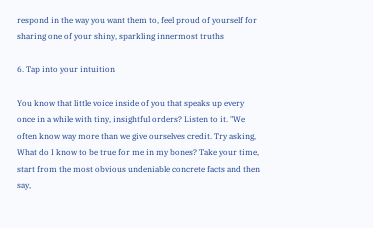respond in the way you want them to, feel proud of yourself for sharing one of your shiny, sparkling innermost truths

6. Tap into your intuition

You know that little voice inside of you that speaks up every once in a while with tiny, insightful orders? Listen to it. "We often know way more than we give ourselves credit. Try asking, What do I know to be true for me in my bones? Take your time, start from the most obvious undeniable concrete facts and then say,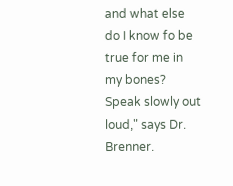and what else do I know fo be true for me in my bones? Speak slowly out loud," says Dr. Brenner.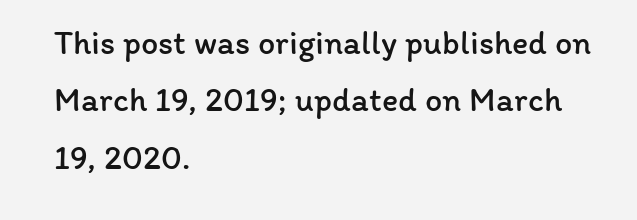This post was originally published on March 19, 2019; updated on March 19, 2020.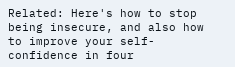Related: Here's how to stop being insecure, and also how to improve your self-confidence in four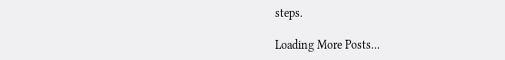steps.

Loading More Posts...